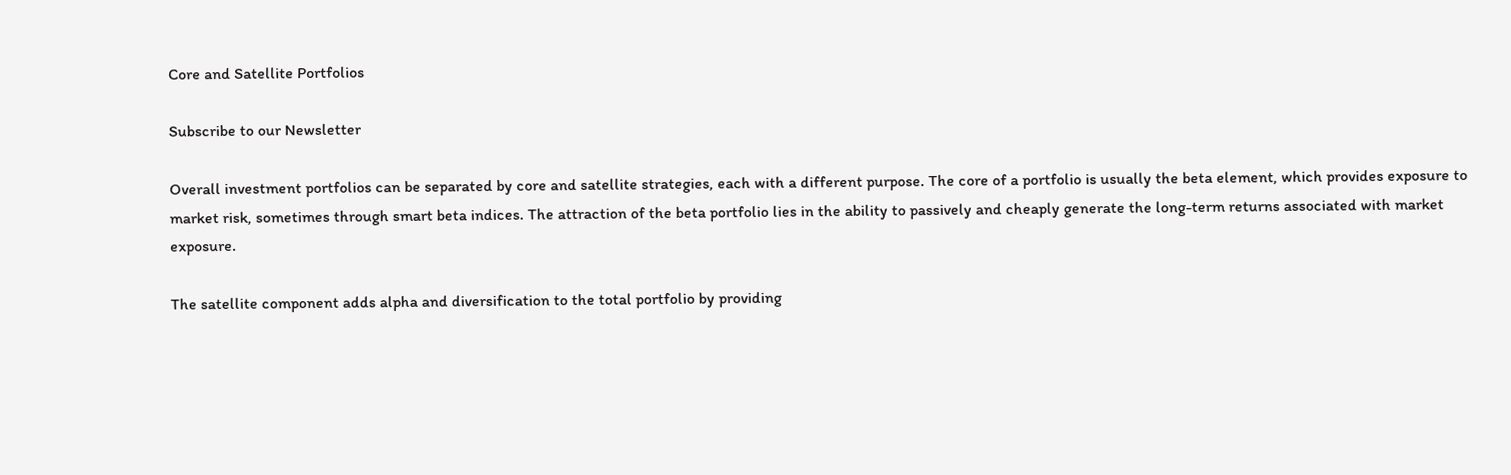Core and Satellite Portfolios

Subscribe to our Newsletter

Overall investment portfolios can be separated by core and satellite strategies, each with a different purpose. The core of a portfolio is usually the beta element, which provides exposure to market risk, sometimes through smart beta indices. The attraction of the beta portfolio lies in the ability to passively and cheaply generate the long-term returns associated with market exposure.

The satellite component adds alpha and diversification to the total portfolio by providing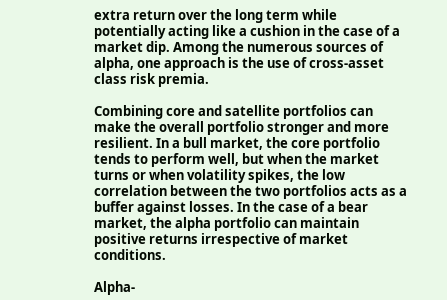extra return over the long term while potentially acting like a cushion in the case of a market dip. Among the numerous sources of alpha, one approach is the use of cross-asset class risk premia.

Combining core and satellite portfolios can make the overall portfolio stronger and more resilient. In a bull market, the core portfolio tends to perform well, but when the market turns or when volatility spikes, the low correlation between the two portfolios acts as a buffer against losses. In the case of a bear market, the alpha portfolio can maintain positive returns irrespective of market conditions.

Alpha-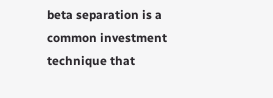beta separation is a common investment technique that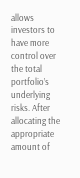allows investors to have more control over the total portfolio’s underlying risks. After allocating the appropriate amount of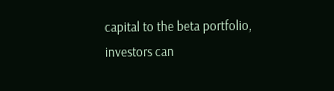capital to the beta portfolio, investors can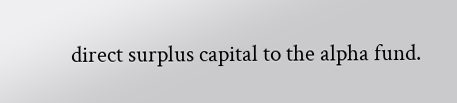direct surplus capital to the alpha fund.